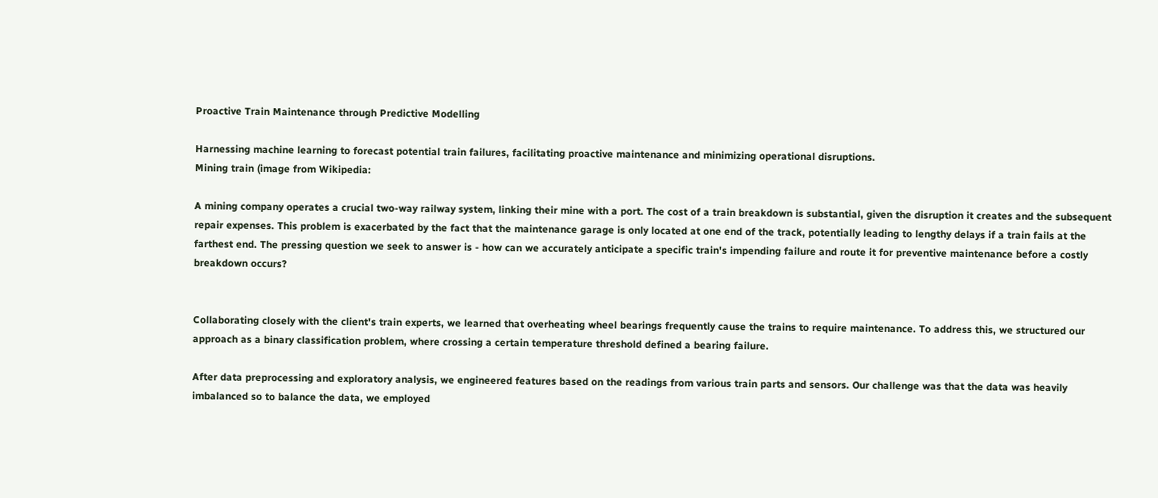Proactive Train Maintenance through Predictive Modelling

Harnessing machine learning to forecast potential train failures, facilitating proactive maintenance and minimizing operational disruptions.
Mining train (image from Wikipedia:

A mining company operates a crucial two-way railway system, linking their mine with a port. The cost of a train breakdown is substantial, given the disruption it creates and the subsequent repair expenses. This problem is exacerbated by the fact that the maintenance garage is only located at one end of the track, potentially leading to lengthy delays if a train fails at the farthest end. The pressing question we seek to answer is - how can we accurately anticipate a specific train's impending failure and route it for preventive maintenance before a costly breakdown occurs?


Collaborating closely with the client's train experts, we learned that overheating wheel bearings frequently cause the trains to require maintenance. To address this, we structured our approach as a binary classification problem, where crossing a certain temperature threshold defined a bearing failure.

After data preprocessing and exploratory analysis, we engineered features based on the readings from various train parts and sensors. Our challenge was that the data was heavily imbalanced so to balance the data, we employed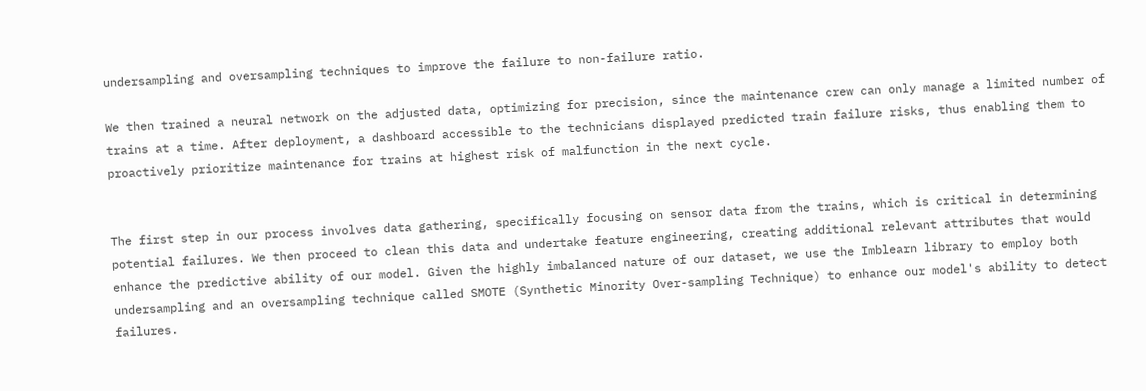undersampling and oversampling techniques to improve the failure to non-failure ratio.

We then trained a neural network on the adjusted data, optimizing for precision, since the maintenance crew can only manage a limited number of trains at a time. After deployment, a dashboard accessible to the technicians displayed predicted train failure risks, thus enabling them to proactively prioritize maintenance for trains at highest risk of malfunction in the next cycle.


The first step in our process involves data gathering, specifically focusing on sensor data from the trains, which is critical in determining potential failures. We then proceed to clean this data and undertake feature engineering, creating additional relevant attributes that would enhance the predictive ability of our model. Given the highly imbalanced nature of our dataset, we use the Imblearn library to employ both undersampling and an oversampling technique called SMOTE (Synthetic Minority Over-sampling Technique) to enhance our model's ability to detect failures.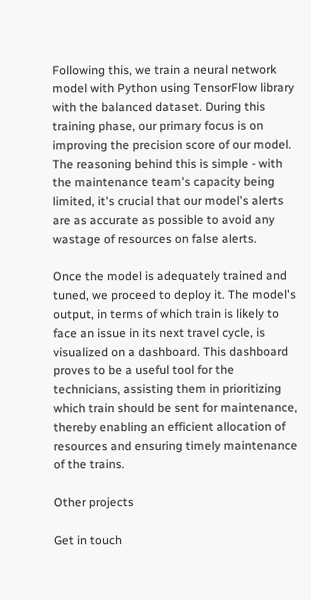Following this, we train a neural network model with Python using TensorFlow library with the balanced dataset. During this training phase, our primary focus is on improving the precision score of our model. The reasoning behind this is simple - with the maintenance team's capacity being limited, it's crucial that our model's alerts are as accurate as possible to avoid any wastage of resources on false alerts.

Once the model is adequately trained and tuned, we proceed to deploy it. The model's output, in terms of which train is likely to face an issue in its next travel cycle, is visualized on a dashboard. This dashboard proves to be a useful tool for the technicians, assisting them in prioritizing which train should be sent for maintenance, thereby enabling an efficient allocation of resources and ensuring timely maintenance of the trains.

Other projects

Get in touch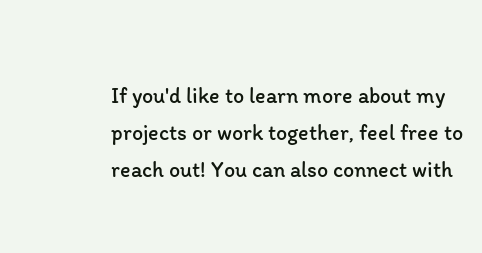If you'd like to learn more about my projects or work together, feel free to reach out! You can also connect with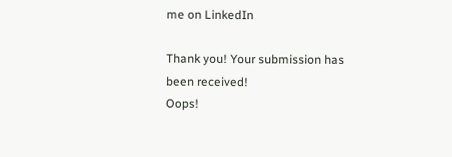me on LinkedIn

Thank you! Your submission has been received!
Oops!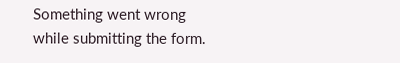Something went wrong while submitting the form.